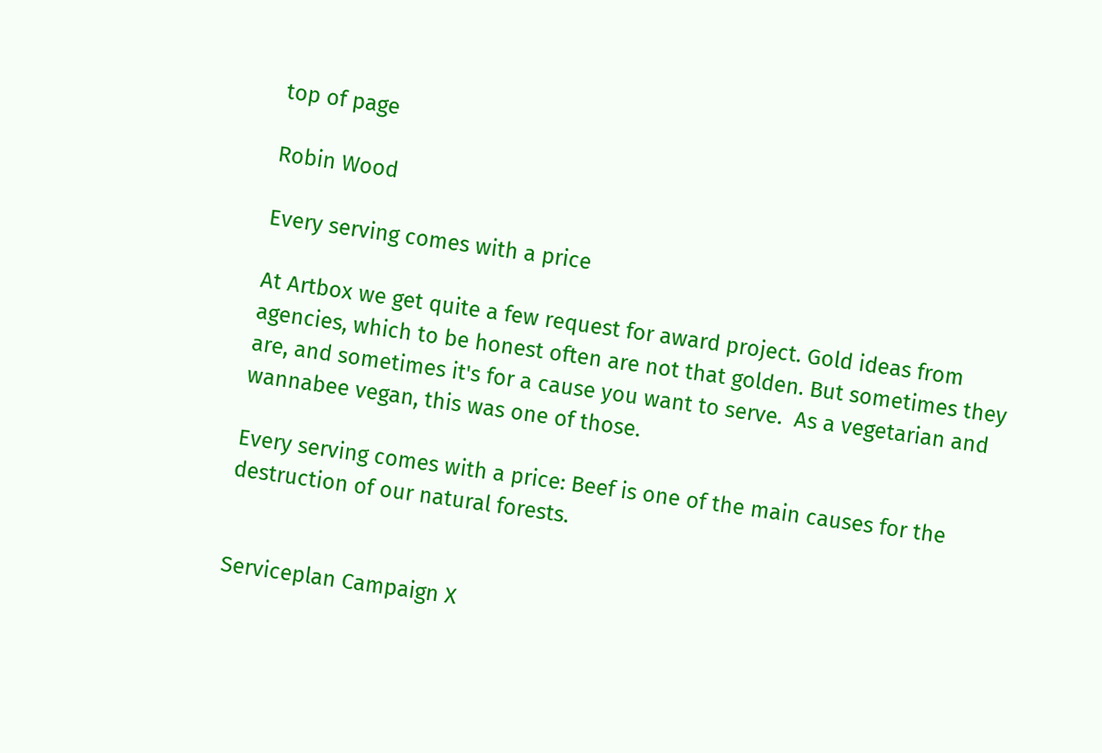top of page

Robin Wood

Every serving comes with a price

At Artbox we get quite a few request for award project. Gold ideas from agencies, which to be honest often are not that golden. But sometimes they are, and sometimes it's for a cause you want to serve.  As a vegetarian and wannabee vegan, this was one of those.

Every serving comes with a price: Beef is one of the main causes for the destruction of our natural forests.


Serviceplan Campaign X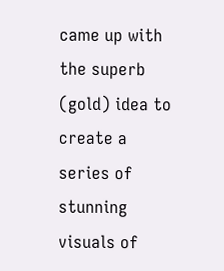came up with the superb (gold) idea to create a series of stunning visuals of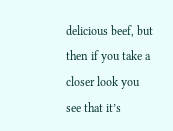delicious beef, but then if you take a closer look you see that it’s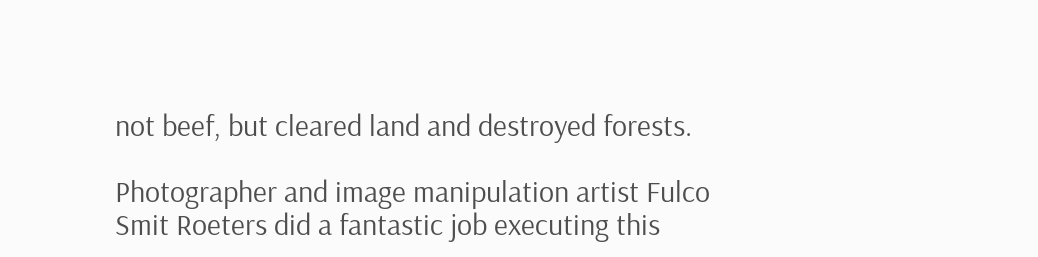not beef, but cleared land and destroyed forests.

Photographer and image manipulation artist Fulco Smit Roeters did a fantastic job executing this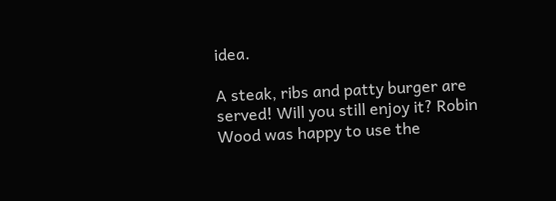idea.

A steak, ribs and patty burger are served! Will you still enjoy it? Robin Wood was happy to use the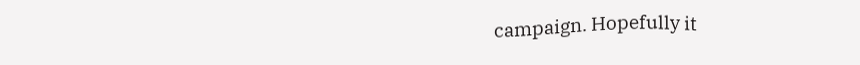campaign. Hopefully it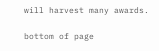will harvest many awards.

bottom of page